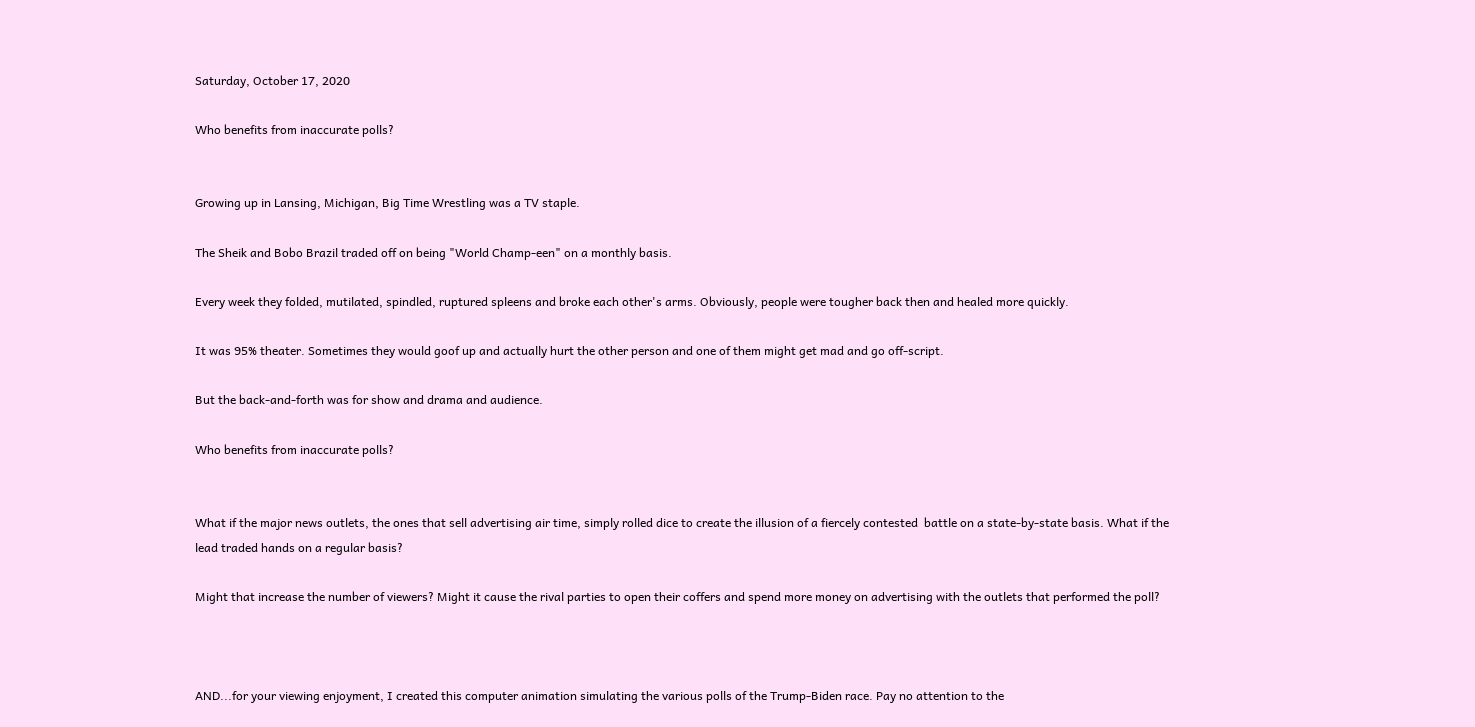Saturday, October 17, 2020

Who benefits from inaccurate polls?


Growing up in Lansing, Michigan, Big Time Wrestling was a TV staple.

The Sheik and Bobo Brazil traded off on being "World Champ-een" on a monthly basis.

Every week they folded, mutilated, spindled, ruptured spleens and broke each other's arms. Obviously, people were tougher back then and healed more quickly.

It was 95% theater. Sometimes they would goof up and actually hurt the other person and one of them might get mad and go off-script.

But the back-and-forth was for show and drama and audience.

Who benefits from inaccurate polls?


What if the major news outlets, the ones that sell advertising air time, simply rolled dice to create the illusion of a fiercely contested  battle on a state-by-state basis. What if the lead traded hands on a regular basis?

Might that increase the number of viewers? Might it cause the rival parties to open their coffers and spend more money on advertising with the outlets that performed the poll?



AND...for your viewing enjoyment, I created this computer animation simulating the various polls of the Trump-Biden race. Pay no attention to the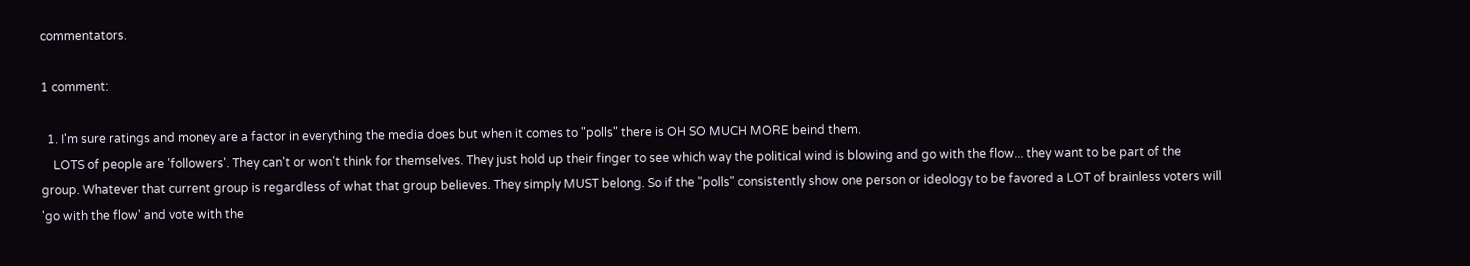commentators.

1 comment:

  1. I'm sure ratings and money are a factor in everything the media does but when it comes to "polls" there is OH SO MUCH MORE beind them.
    LOTS of people are 'followers'. They can't or won't think for themselves. They just hold up their finger to see which way the political wind is blowing and go with the flow... they want to be part of the group. Whatever that current group is regardless of what that group believes. They simply MUST belong. So if the "polls" consistently show one person or ideology to be favored a LOT of brainless voters will 'go with the flow' and vote with the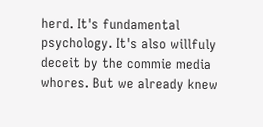herd. It's fundamental psychology. It's also willfuly deceit by the commie media whores. But we already knew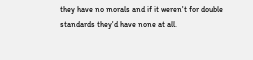they have no morals and if it weren't for double standards they'd have none at all.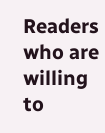Readers who are willing to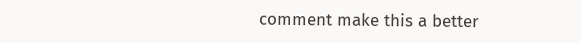comment make this a better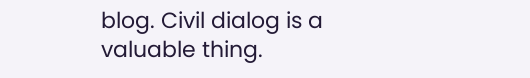blog. Civil dialog is a valuable thing.